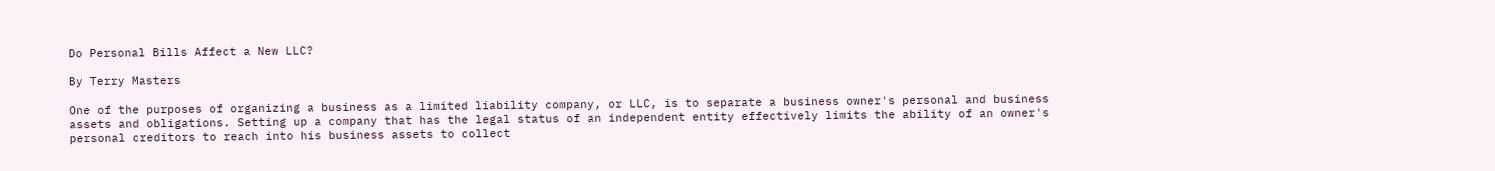Do Personal Bills Affect a New LLC?

By Terry Masters

One of the purposes of organizing a business as a limited liability company, or LLC, is to separate a business owner's personal and business assets and obligations. Setting up a company that has the legal status of an independent entity effectively limits the ability of an owner's personal creditors to reach into his business assets to collect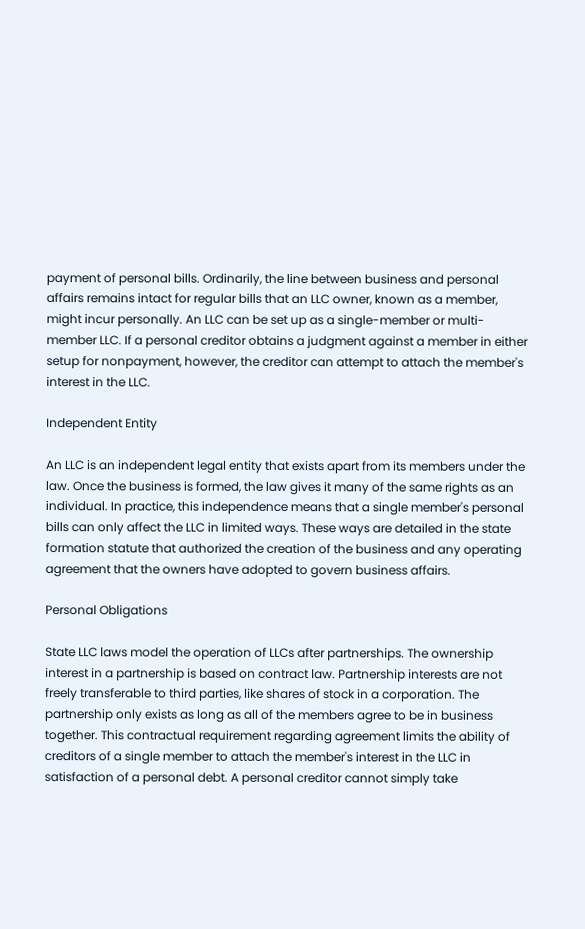payment of personal bills. Ordinarily, the line between business and personal affairs remains intact for regular bills that an LLC owner, known as a member, might incur personally. An LLC can be set up as a single-member or multi-member LLC. If a personal creditor obtains a judgment against a member in either setup for nonpayment, however, the creditor can attempt to attach the member's interest in the LLC.

Independent Entity

An LLC is an independent legal entity that exists apart from its members under the law. Once the business is formed, the law gives it many of the same rights as an individual. In practice, this independence means that a single member's personal bills can only affect the LLC in limited ways. These ways are detailed in the state formation statute that authorized the creation of the business and any operating agreement that the owners have adopted to govern business affairs.

Personal Obligations

State LLC laws model the operation of LLCs after partnerships. The ownership interest in a partnership is based on contract law. Partnership interests are not freely transferable to third parties, like shares of stock in a corporation. The partnership only exists as long as all of the members agree to be in business together. This contractual requirement regarding agreement limits the ability of creditors of a single member to attach the member's interest in the LLC in satisfaction of a personal debt. A personal creditor cannot simply take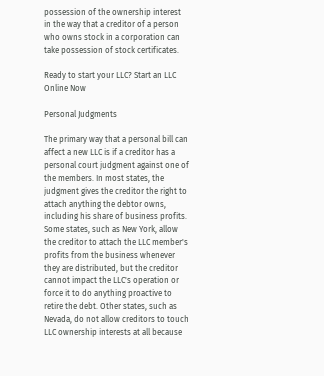possession of the ownership interest in the way that a creditor of a person who owns stock in a corporation can take possession of stock certificates.

Ready to start your LLC? Start an LLC Online Now

Personal Judgments

The primary way that a personal bill can affect a new LLC is if a creditor has a personal court judgment against one of the members. In most states, the judgment gives the creditor the right to attach anything the debtor owns, including his share of business profits. Some states, such as New York, allow the creditor to attach the LLC member's profits from the business whenever they are distributed, but the creditor cannot impact the LLC's operation or force it to do anything proactive to retire the debt. Other states, such as Nevada, do not allow creditors to touch LLC ownership interests at all because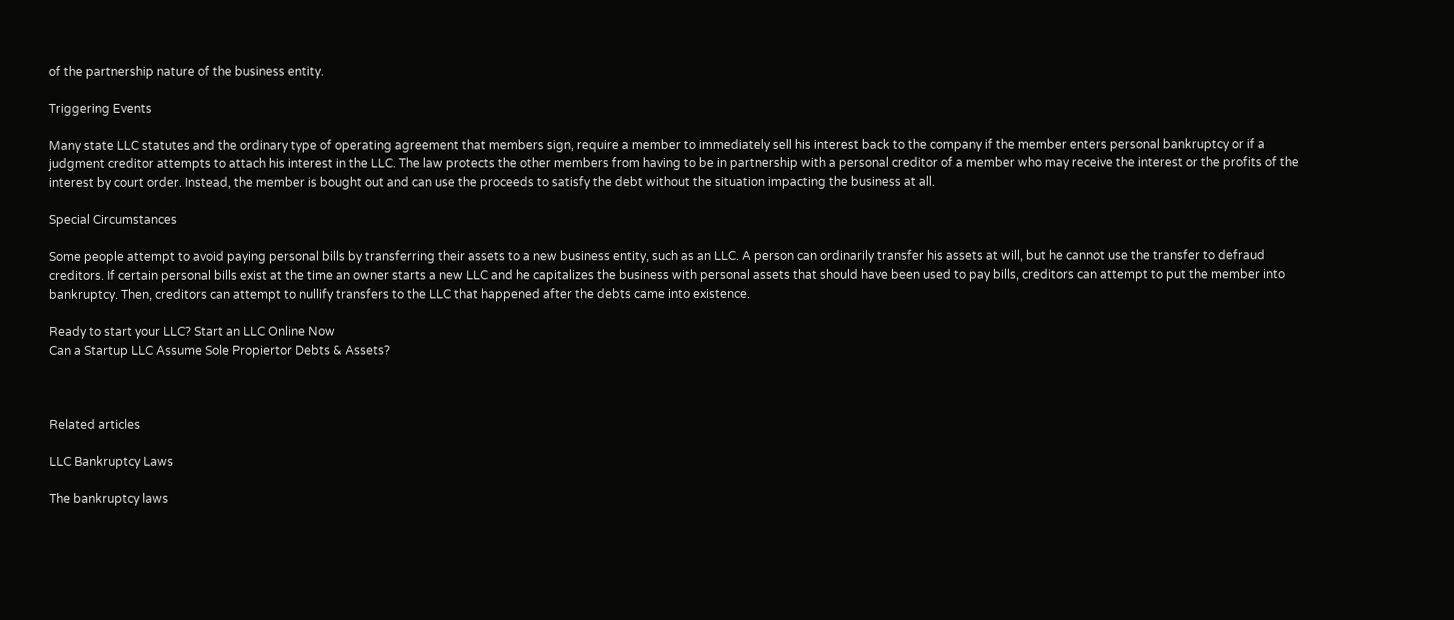of the partnership nature of the business entity.

Triggering Events

Many state LLC statutes and the ordinary type of operating agreement that members sign, require a member to immediately sell his interest back to the company if the member enters personal bankruptcy or if a judgment creditor attempts to attach his interest in the LLC. The law protects the other members from having to be in partnership with a personal creditor of a member who may receive the interest or the profits of the interest by court order. Instead, the member is bought out and can use the proceeds to satisfy the debt without the situation impacting the business at all.

Special Circumstances

Some people attempt to avoid paying personal bills by transferring their assets to a new business entity, such as an LLC. A person can ordinarily transfer his assets at will, but he cannot use the transfer to defraud creditors. If certain personal bills exist at the time an owner starts a new LLC and he capitalizes the business with personal assets that should have been used to pay bills, creditors can attempt to put the member into bankruptcy. Then, creditors can attempt to nullify transfers to the LLC that happened after the debts came into existence.

Ready to start your LLC? Start an LLC Online Now
Can a Startup LLC Assume Sole Propiertor Debts & Assets?



Related articles

LLC Bankruptcy Laws

The bankruptcy laws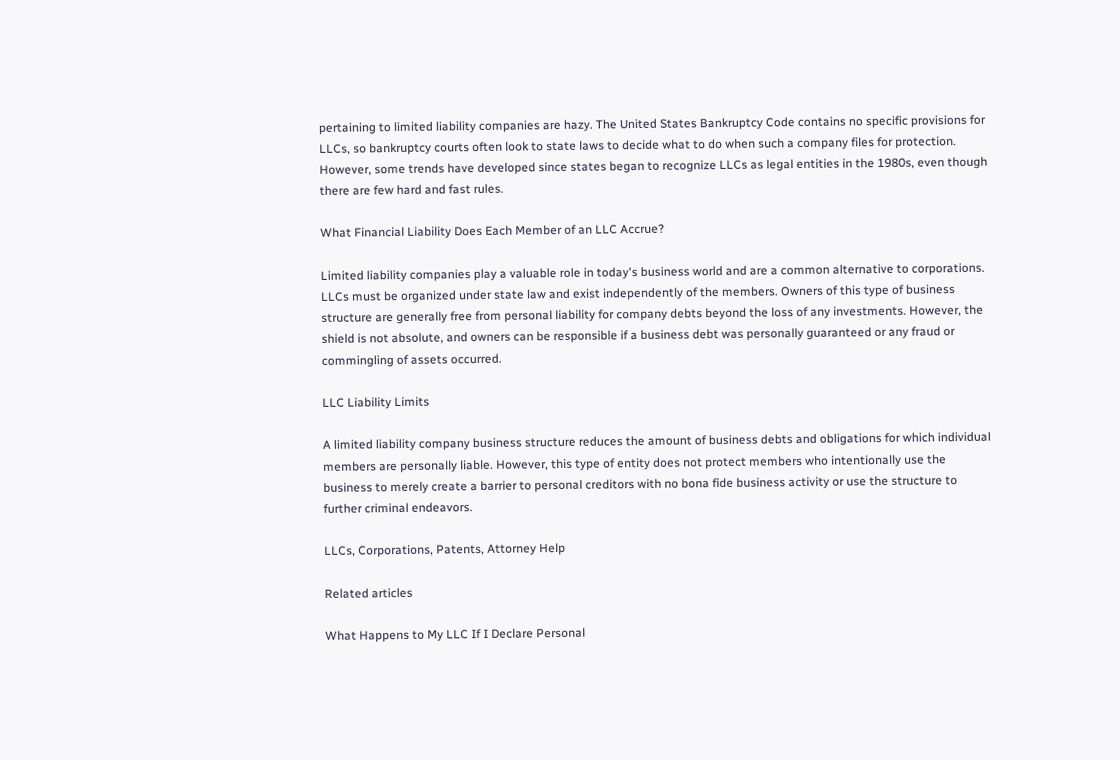pertaining to limited liability companies are hazy. The United States Bankruptcy Code contains no specific provisions for LLCs, so bankruptcy courts often look to state laws to decide what to do when such a company files for protection. However, some trends have developed since states began to recognize LLCs as legal entities in the 1980s, even though there are few hard and fast rules.

What Financial Liability Does Each Member of an LLC Accrue?

Limited liability companies play a valuable role in today's business world and are a common alternative to corporations. LLCs must be organized under state law and exist independently of the members. Owners of this type of business structure are generally free from personal liability for company debts beyond the loss of any investments. However, the shield is not absolute, and owners can be responsible if a business debt was personally guaranteed or any fraud or commingling of assets occurred.

LLC Liability Limits

A limited liability company business structure reduces the amount of business debts and obligations for which individual members are personally liable. However, this type of entity does not protect members who intentionally use the business to merely create a barrier to personal creditors with no bona fide business activity or use the structure to further criminal endeavors.

LLCs, Corporations, Patents, Attorney Help

Related articles

What Happens to My LLC If I Declare Personal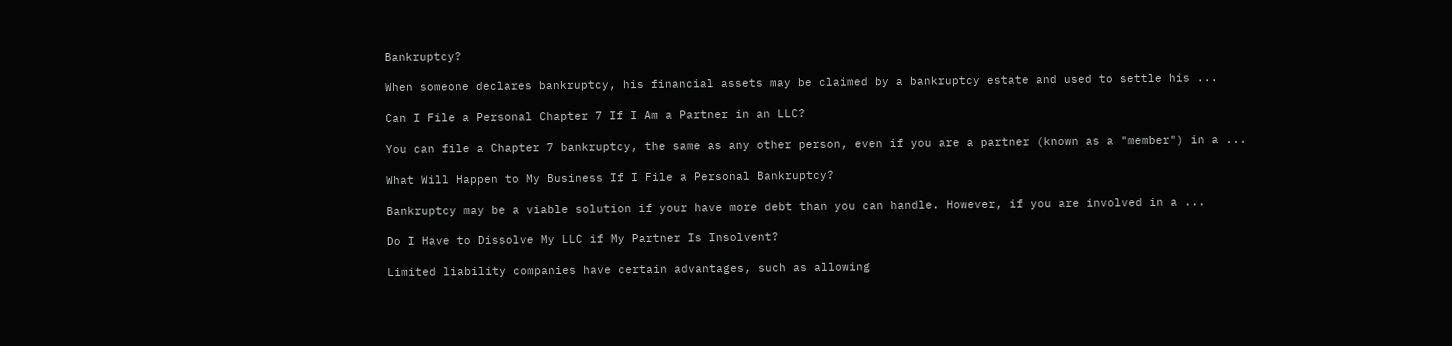Bankruptcy?

When someone declares bankruptcy, his financial assets may be claimed by a bankruptcy estate and used to settle his ...

Can I File a Personal Chapter 7 If I Am a Partner in an LLC?

You can file a Chapter 7 bankruptcy, the same as any other person, even if you are a partner (known as a "member") in a ...

What Will Happen to My Business If I File a Personal Bankruptcy?

Bankruptcy may be a viable solution if your have more debt than you can handle. However, if you are involved in a ...

Do I Have to Dissolve My LLC if My Partner Is Insolvent?

Limited liability companies have certain advantages, such as allowing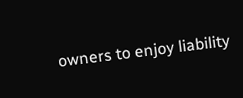owners to enjoy liability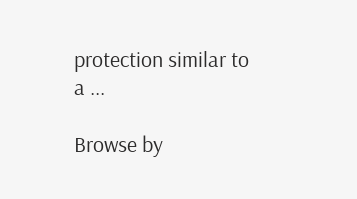protection similar to a ...

Browse by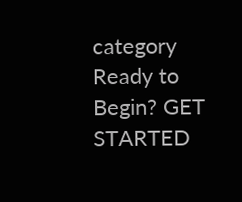category
Ready to Begin? GET STARTED